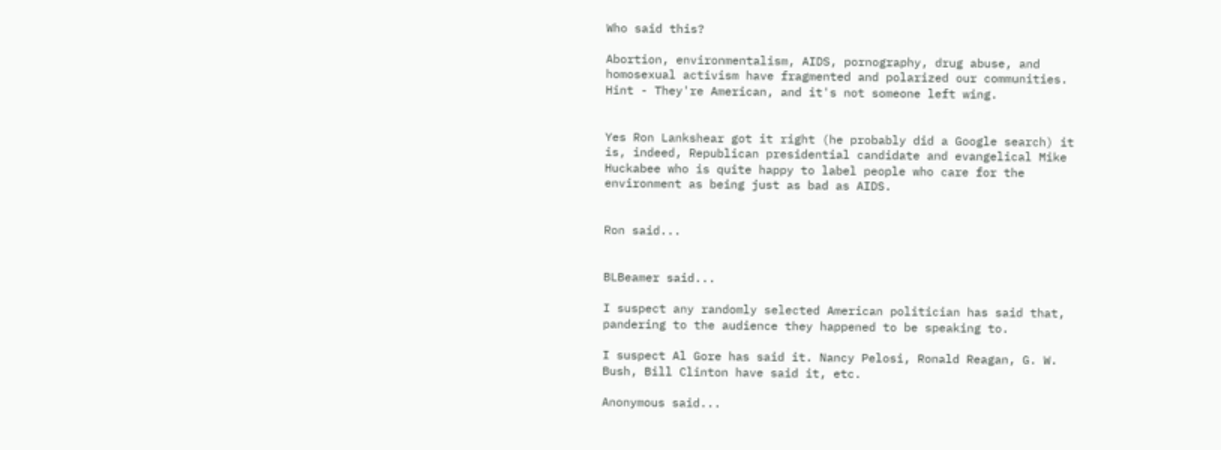Who said this?

Abortion, environmentalism, AIDS, pornography, drug abuse, and homosexual activism have fragmented and polarized our communities.
Hint - They're American, and it's not someone left wing.


Yes Ron Lankshear got it right (he probably did a Google search) it is, indeed, Republican presidential candidate and evangelical Mike Huckabee who is quite happy to label people who care for the environment as being just as bad as AIDS.


Ron said...


BLBeamer said...

I suspect any randomly selected American politician has said that, pandering to the audience they happened to be speaking to.

I suspect Al Gore has said it. Nancy Pelosi, Ronald Reagan, G. W. Bush, Bill Clinton have said it, etc.

Anonymous said...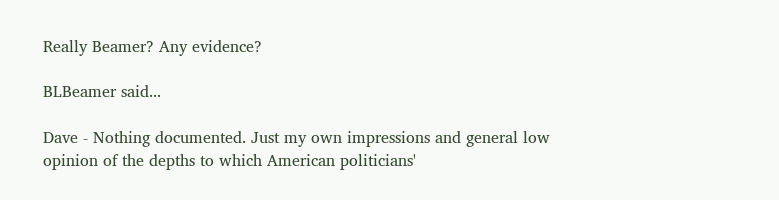Really Beamer? Any evidence?

BLBeamer said...

Dave - Nothing documented. Just my own impressions and general low opinion of the depths to which American politicians'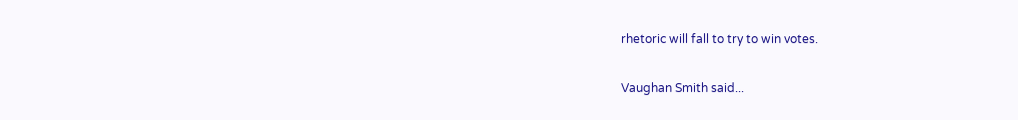rhetoric will fall to try to win votes.

Vaughan Smith said...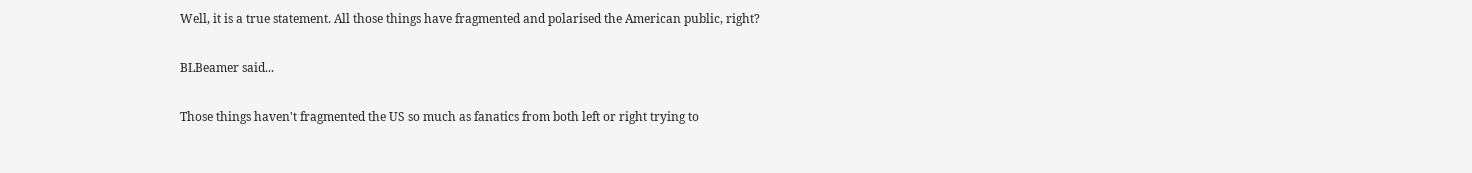Well, it is a true statement. All those things have fragmented and polarised the American public, right?

BLBeamer said...

Those things haven't fragmented the US so much as fanatics from both left or right trying to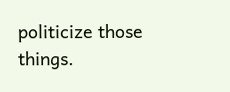politicize those things.